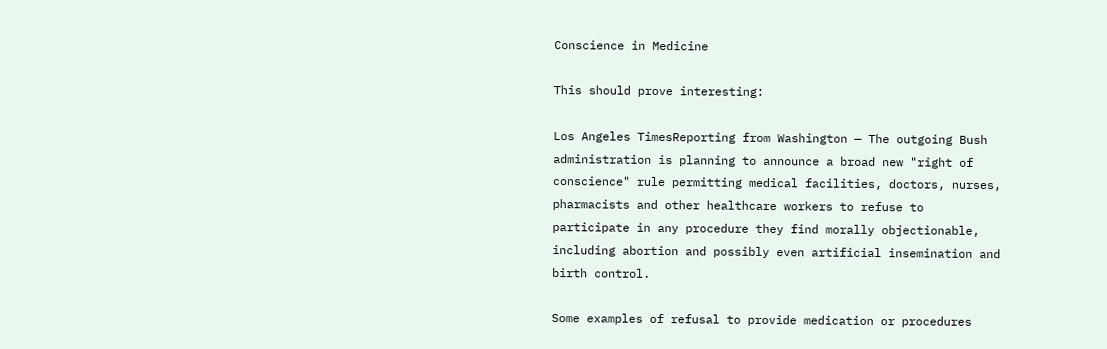Conscience in Medicine

This should prove interesting:

Los Angeles TimesReporting from Washington — The outgoing Bush administration is planning to announce a broad new "right of conscience" rule permitting medical facilities, doctors, nurses, pharmacists and other healthcare workers to refuse to participate in any procedure they find morally objectionable, including abortion and possibly even artificial insemination and birth control.

Some examples of refusal to provide medication or procedures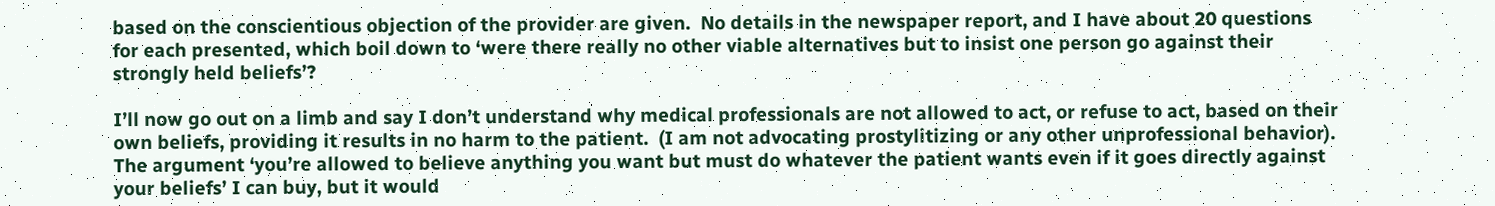based on the conscientious objection of the provider are given.  No details in the newspaper report, and I have about 20 questions for each presented, which boil down to ‘were there really no other viable alternatives but to insist one person go against their strongly held beliefs’?

I’ll now go out on a limb and say I don’t understand why medical professionals are not allowed to act, or refuse to act, based on their own beliefs, providing it results in no harm to the patient.  (I am not advocating prostylitizing or any other unprofessional behavior). The argument ‘you’re allowed to believe anything you want but must do whatever the patient wants even if it goes directly against your beliefs’ I can buy, but it would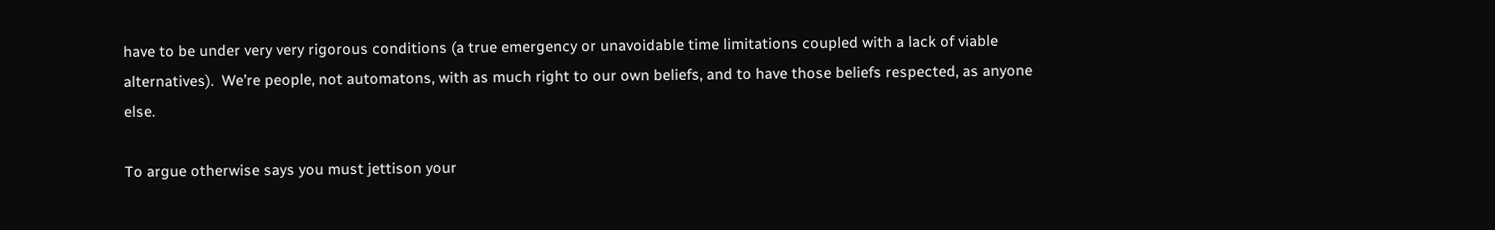have to be under very very rigorous conditions (a true emergency or unavoidable time limitations coupled with a lack of viable alternatives).  We’re people, not automatons, with as much right to our own beliefs, and to have those beliefs respected, as anyone else.

To argue otherwise says you must jettison your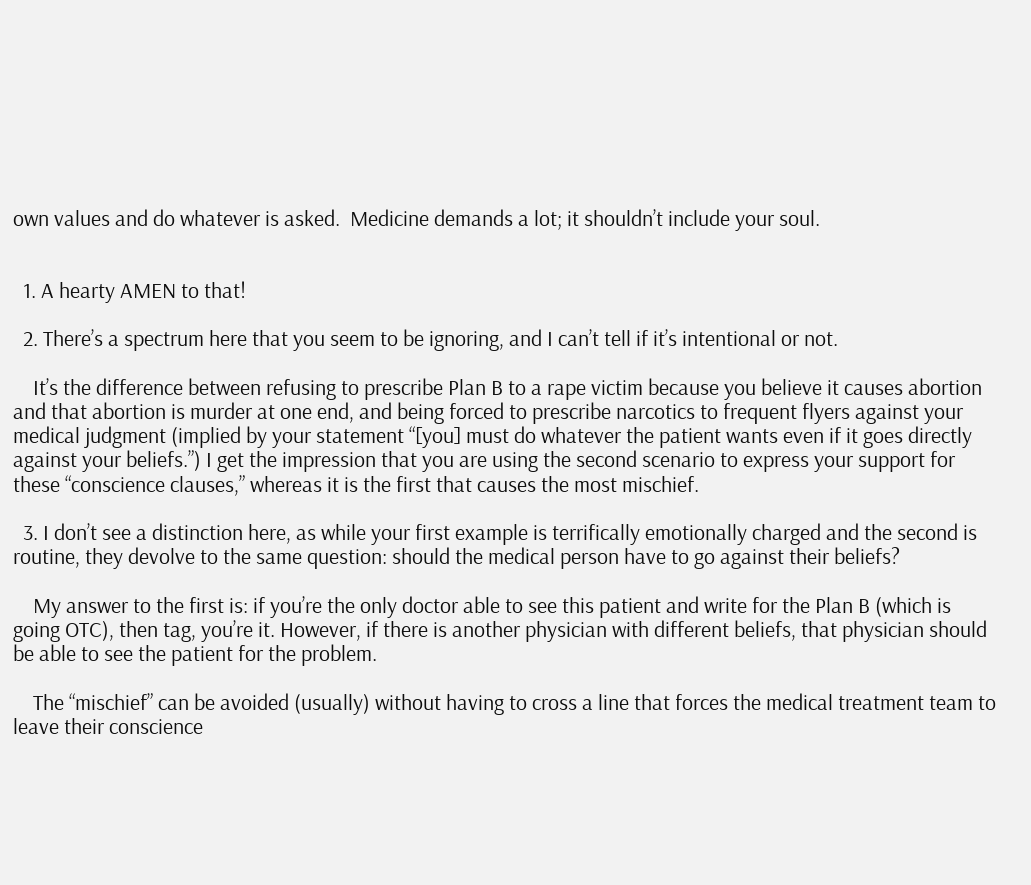own values and do whatever is asked.  Medicine demands a lot; it shouldn’t include your soul.


  1. A hearty AMEN to that!

  2. There’s a spectrum here that you seem to be ignoring, and I can’t tell if it’s intentional or not.

    It’s the difference between refusing to prescribe Plan B to a rape victim because you believe it causes abortion and that abortion is murder at one end, and being forced to prescribe narcotics to frequent flyers against your medical judgment (implied by your statement “[you] must do whatever the patient wants even if it goes directly against your beliefs.”) I get the impression that you are using the second scenario to express your support for these “conscience clauses,” whereas it is the first that causes the most mischief.

  3. I don’t see a distinction here, as while your first example is terrifically emotionally charged and the second is routine, they devolve to the same question: should the medical person have to go against their beliefs?

    My answer to the first is: if you’re the only doctor able to see this patient and write for the Plan B (which is going OTC), then tag, you’re it. However, if there is another physician with different beliefs, that physician should be able to see the patient for the problem.

    The “mischief” can be avoided (usually) without having to cross a line that forces the medical treatment team to leave their conscience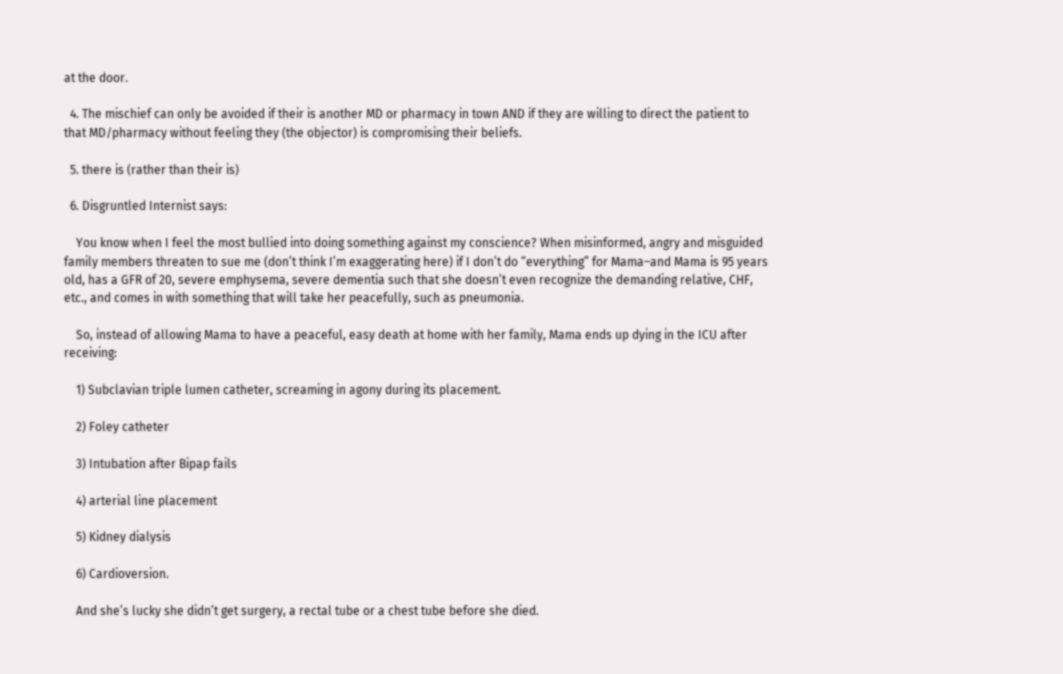at the door.

  4. The mischief can only be avoided if their is another MD or pharmacy in town AND if they are willing to direct the patient to that MD/pharmacy without feeling they (the objector) is compromising their beliefs.

  5. there is (rather than their is)

  6. Disgruntled Internist says:

    You know when I feel the most bullied into doing something against my conscience? When misinformed, angry and misguided family members threaten to sue me (don’t think I’m exaggerating here) if I don’t do “everything” for Mama–and Mama is 95 years old, has a GFR of 20, severe emphysema, severe dementia such that she doesn’t even recognize the demanding relative, CHF, etc., and comes in with something that will take her peacefully, such as pneumonia.

    So, instead of allowing Mama to have a peaceful, easy death at home with her family, Mama ends up dying in the ICU after receiving:

    1) Subclavian triple lumen catheter, screaming in agony during its placement.

    2) Foley catheter

    3) Intubation after Bipap fails

    4) arterial line placement

    5) Kidney dialysis

    6) Cardioversion.

    And she’s lucky she didn’t get surgery, a rectal tube or a chest tube before she died.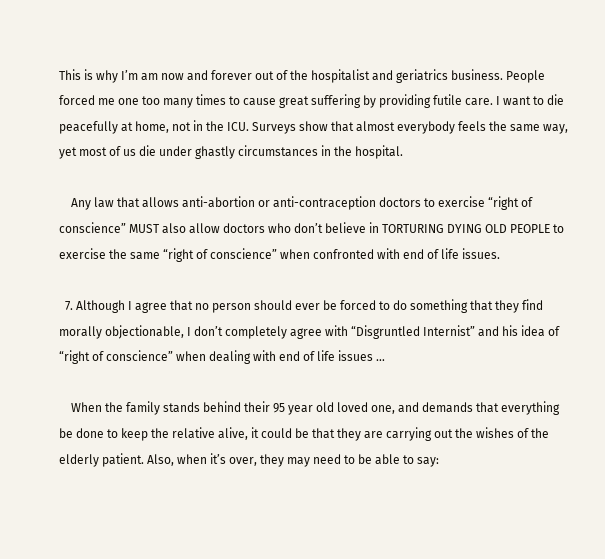This is why I’m am now and forever out of the hospitalist and geriatrics business. People forced me one too many times to cause great suffering by providing futile care. I want to die peacefully at home, not in the ICU. Surveys show that almost everybody feels the same way, yet most of us die under ghastly circumstances in the hospital.

    Any law that allows anti-abortion or anti-contraception doctors to exercise “right of conscience” MUST also allow doctors who don’t believe in TORTURING DYING OLD PEOPLE to exercise the same “right of conscience” when confronted with end of life issues.

  7. Although I agree that no person should ever be forced to do something that they find morally objectionable, I don’t completely agree with “Disgruntled Internist” and his idea of “right of conscience” when dealing with end of life issues …

    When the family stands behind their 95 year old loved one, and demands that everything be done to keep the relative alive, it could be that they are carrying out the wishes of the elderly patient. Also, when it’s over, they may need to be able to say: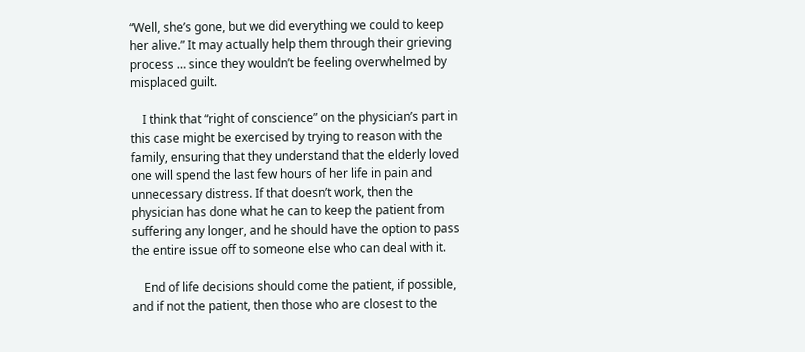“Well, she’s gone, but we did everything we could to keep her alive.” It may actually help them through their grieving process … since they wouldn’t be feeling overwhelmed by misplaced guilt.

    I think that “right of conscience” on the physician’s part in this case might be exercised by trying to reason with the family, ensuring that they understand that the elderly loved one will spend the last few hours of her life in pain and unnecessary distress. If that doesn’t work, then the physician has done what he can to keep the patient from suffering any longer, and he should have the option to pass the entire issue off to someone else who can deal with it.

    End of life decisions should come the patient, if possible, and if not the patient, then those who are closest to the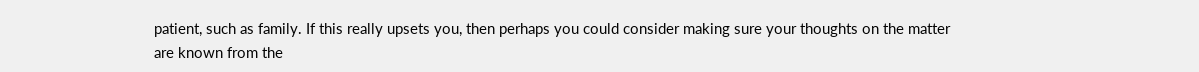patient, such as family. If this really upsets you, then perhaps you could consider making sure your thoughts on the matter are known from the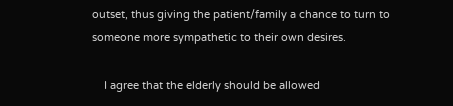outset, thus giving the patient/family a chance to turn to someone more sympathetic to their own desires.

    I agree that the elderly should be allowed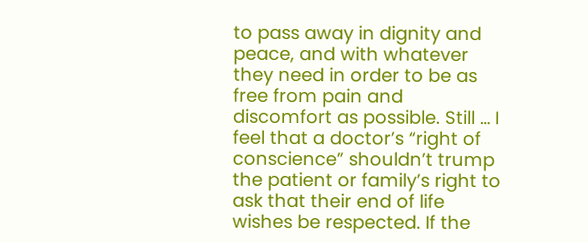to pass away in dignity and peace, and with whatever they need in order to be as free from pain and discomfort as possible. Still … I feel that a doctor’s “right of conscience” shouldn’t trump the patient or family’s right to ask that their end of life wishes be respected. If the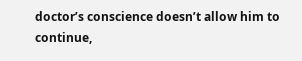doctor’s conscience doesn’t allow him to continue,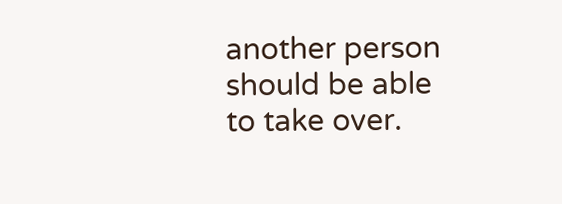another person should be able to take over.